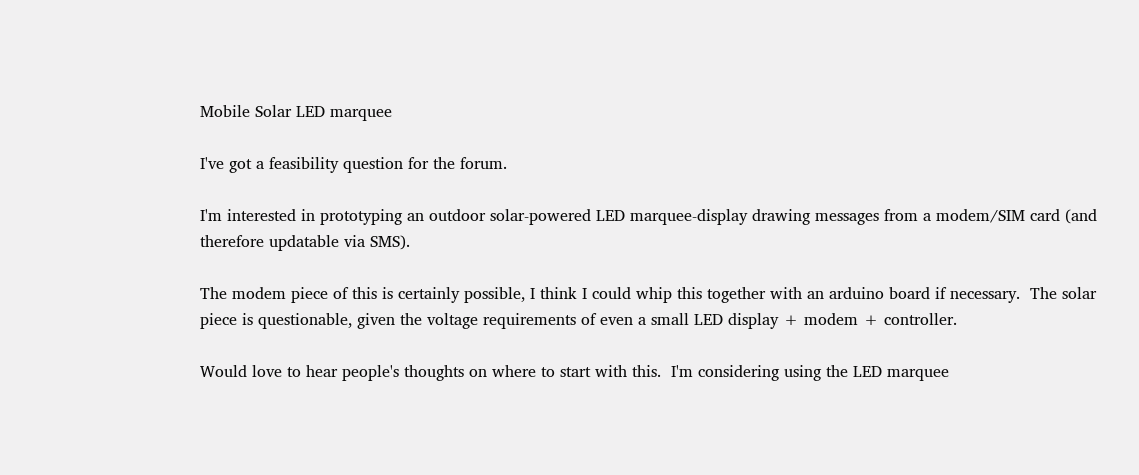Mobile Solar LED marquee

I've got a feasibility question for the forum.

I'm interested in prototyping an outdoor solar-powered LED marquee-display drawing messages from a modem/SIM card (and therefore updatable via SMS).

The modem piece of this is certainly possible, I think I could whip this together with an arduino board if necessary.  The solar piece is questionable, given the voltage requirements of even a small LED display + modem + controller.

Would love to hear people's thoughts on where to start with this.  I'm considering using the LED marquee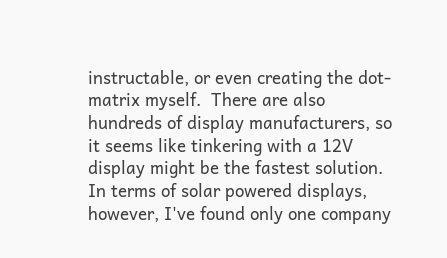instructable, or even creating the dot-matrix myself.  There are also hundreds of display manufacturers, so it seems like tinkering with a 12V display might be the fastest solution.  In terms of solar powered displays, however, I've found only one company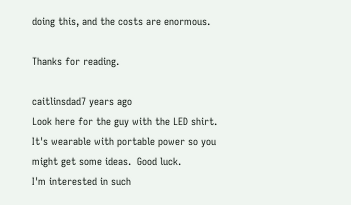doing this, and the costs are enormous.

Thanks for reading.

caitlinsdad7 years ago
Look here for the guy with the LED shirt. It's wearable with portable power so you might get some ideas.  Good luck.
I'm interested in such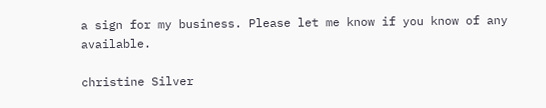a sign for my business. Please let me know if you know of any available.

christine Silver